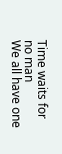Time waits for no man
We all have one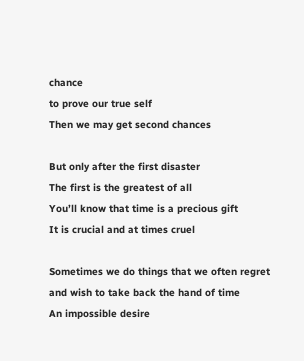chance
to prove our true self
Then we may get second chances

But only after the first disaster
The first is the greatest of all
You’ll know that time is a precious gift
It is crucial and at times cruel

Sometimes we do things that we often regret
and wish to take back the hand of time
An impossible desire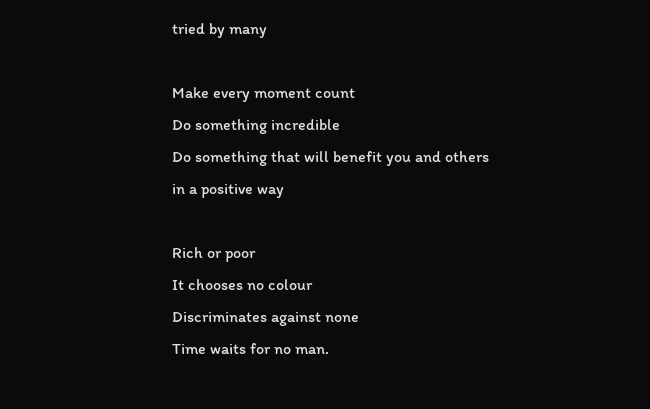tried by many

Make every moment count
Do something incredible
Do something that will benefit you and others
in a positive way

Rich or poor
It chooses no colour
Discriminates against none
Time waits for no man.